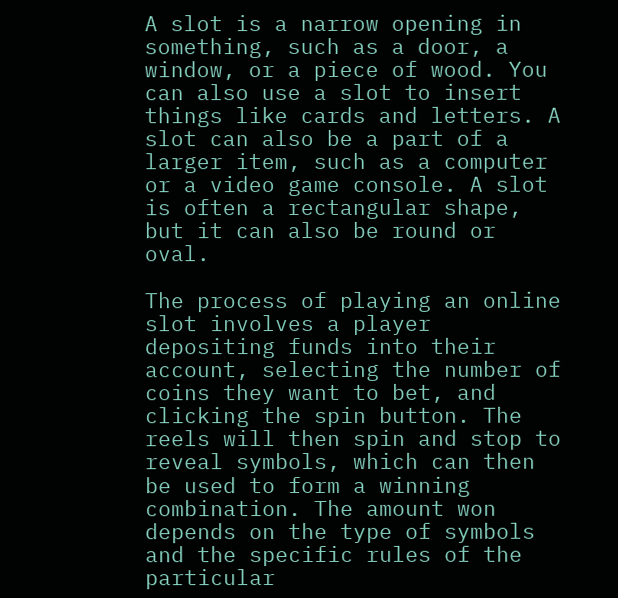A slot is a narrow opening in something, such as a door, a window, or a piece of wood. You can also use a slot to insert things like cards and letters. A slot can also be a part of a larger item, such as a computer or a video game console. A slot is often a rectangular shape, but it can also be round or oval.

The process of playing an online slot involves a player depositing funds into their account, selecting the number of coins they want to bet, and clicking the spin button. The reels will then spin and stop to reveal symbols, which can then be used to form a winning combination. The amount won depends on the type of symbols and the specific rules of the particular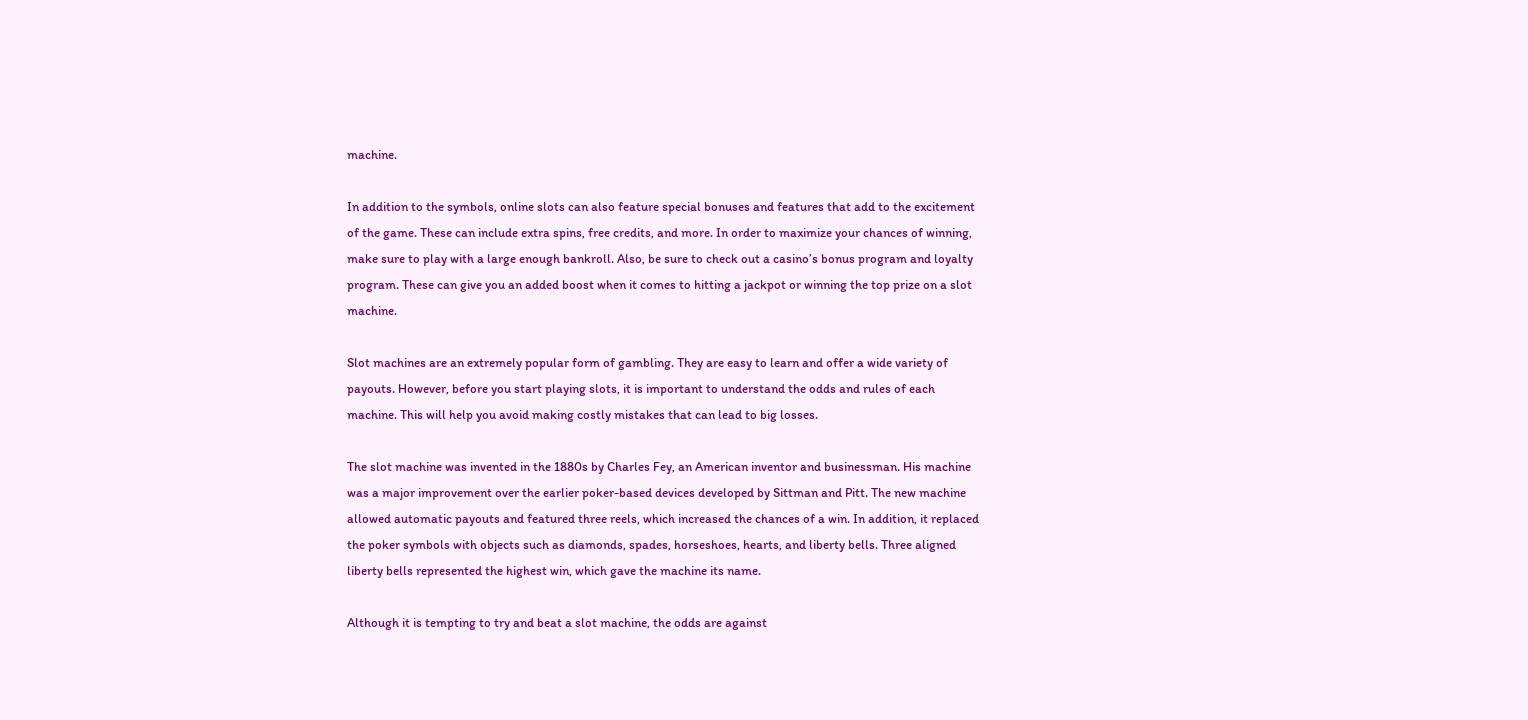machine.

In addition to the symbols, online slots can also feature special bonuses and features that add to the excitement of the game. These can include extra spins, free credits, and more. In order to maximize your chances of winning, make sure to play with a large enough bankroll. Also, be sure to check out a casino’s bonus program and loyalty program. These can give you an added boost when it comes to hitting a jackpot or winning the top prize on a slot machine.

Slot machines are an extremely popular form of gambling. They are easy to learn and offer a wide variety of payouts. However, before you start playing slots, it is important to understand the odds and rules of each machine. This will help you avoid making costly mistakes that can lead to big losses.

The slot machine was invented in the 1880s by Charles Fey, an American inventor and businessman. His machine was a major improvement over the earlier poker-based devices developed by Sittman and Pitt. The new machine allowed automatic payouts and featured three reels, which increased the chances of a win. In addition, it replaced the poker symbols with objects such as diamonds, spades, horseshoes, hearts, and liberty bells. Three aligned liberty bells represented the highest win, which gave the machine its name.

Although it is tempting to try and beat a slot machine, the odds are against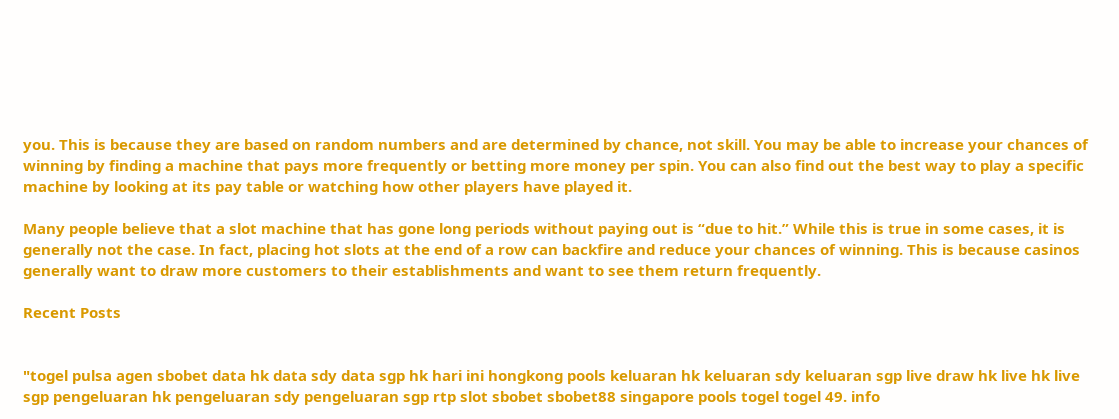you. This is because they are based on random numbers and are determined by chance, not skill. You may be able to increase your chances of winning by finding a machine that pays more frequently or betting more money per spin. You can also find out the best way to play a specific machine by looking at its pay table or watching how other players have played it.

Many people believe that a slot machine that has gone long periods without paying out is “due to hit.” While this is true in some cases, it is generally not the case. In fact, placing hot slots at the end of a row can backfire and reduce your chances of winning. This is because casinos generally want to draw more customers to their establishments and want to see them return frequently.

Recent Posts


"togel pulsa agen sbobet data hk data sdy data sgp hk hari ini hongkong pools keluaran hk keluaran sdy keluaran sgp live draw hk live hk live sgp pengeluaran hk pengeluaran sdy pengeluaran sgp rtp slot sbobet sbobet88 singapore pools togel togel 49. info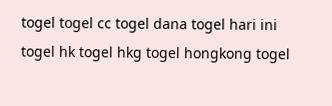togel togel cc togel dana togel hari ini togel hk togel hkg togel hongkong togel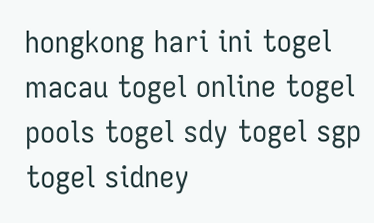hongkong hari ini togel macau togel online togel pools togel sdy togel sgp togel sidney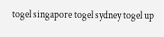togel singapore togel sydney togel up